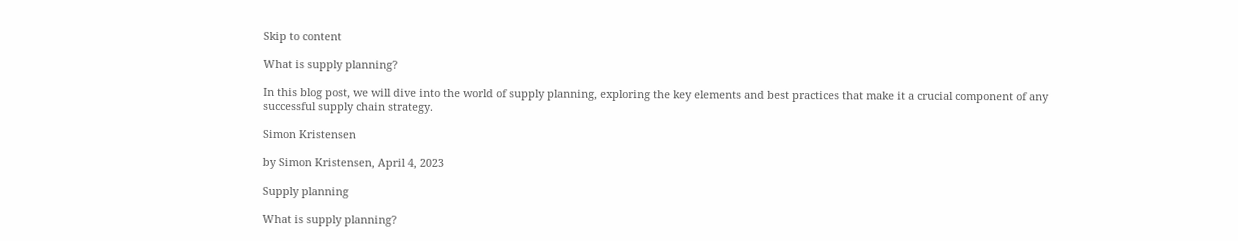Skip to content

What is supply planning?

In this blog post, we will dive into the world of supply planning, exploring the key elements and best practices that make it a crucial component of any successful supply chain strategy.

Simon Kristensen

by Simon Kristensen, April 4, 2023

Supply planning

What is supply planning?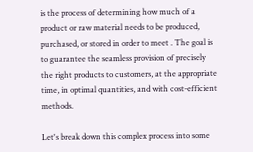is the process of determining how much of a product or raw material needs to be produced, purchased, or stored in order to meet . The goal is to guarantee the seamless provision of precisely the right products to customers, at the appropriate time, in optimal quantities, and with cost-efficient methods.

Let's break down this complex process into some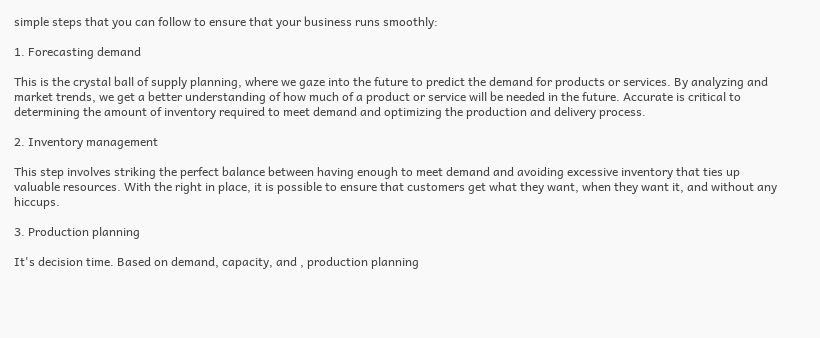simple steps that you can follow to ensure that your business runs smoothly:

1. Forecasting demand

This is the crystal ball of supply planning, where we gaze into the future to predict the demand for products or services. By analyzing and market trends, we get a better understanding of how much of a product or service will be needed in the future. Accurate is critical to determining the amount of inventory required to meet demand and optimizing the production and delivery process.

2. Inventory management

This step involves striking the perfect balance between having enough to meet demand and avoiding excessive inventory that ties up valuable resources. With the right in place, it is possible to ensure that customers get what they want, when they want it, and without any hiccups.

3. Production planning

It's decision time. Based on demand, capacity, and , production planning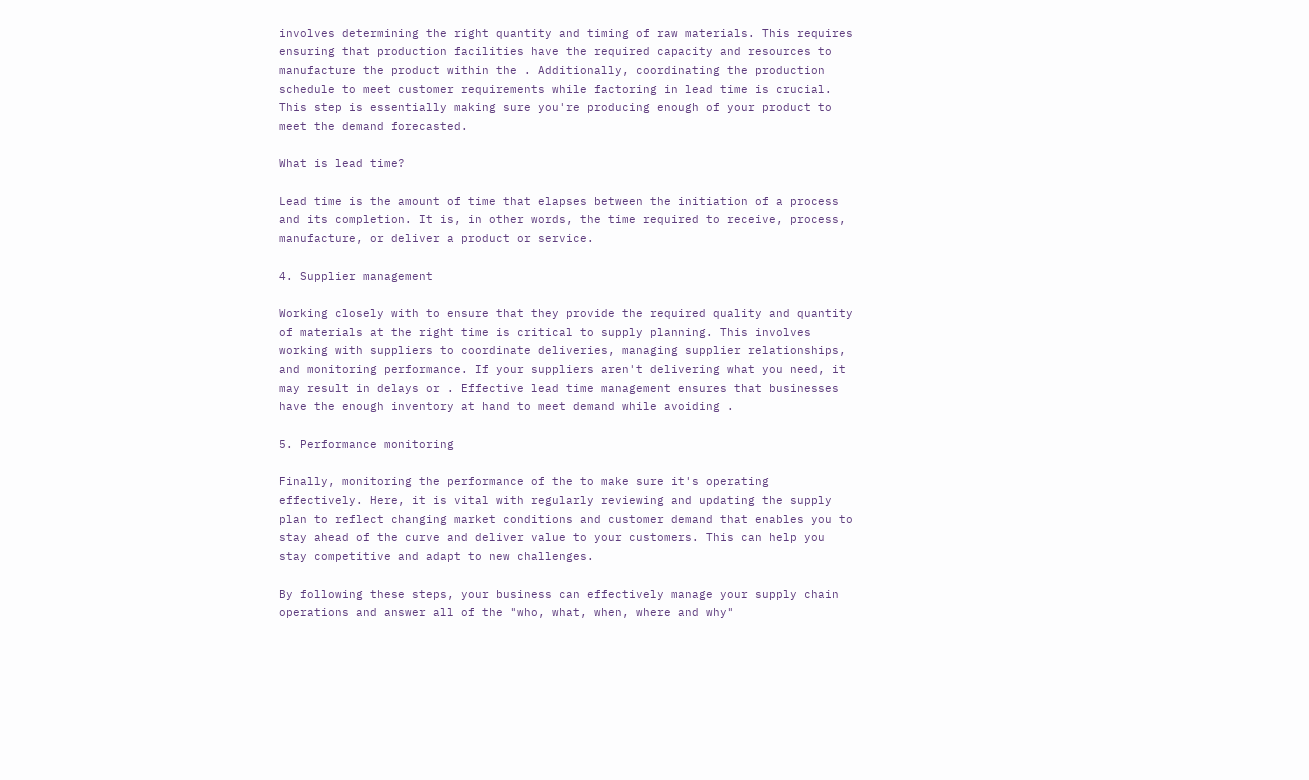involves determining the right quantity and timing of raw materials. This requires ensuring that production facilities have the required capacity and resources to manufacture the product within the . Additionally, coordinating the production schedule to meet customer requirements while factoring in lead time is crucial. This step is essentially making sure you're producing enough of your product to meet the demand forecasted.

What is lead time?

Lead time is the amount of time that elapses between the initiation of a process and its completion. It is, in other words, the time required to receive, process, manufacture, or deliver a product or service.

4. Supplier management

Working closely with to ensure that they provide the required quality and quantity of materials at the right time is critical to supply planning. This involves working with suppliers to coordinate deliveries, managing supplier relationships, and monitoring performance. If your suppliers aren't delivering what you need, it may result in delays or . Effective lead time management ensures that businesses have the enough inventory at hand to meet demand while avoiding .

5. Performance monitoring

Finally, monitoring the performance of the to make sure it's operating effectively. Here, it is vital with regularly reviewing and updating the supply plan to reflect changing market conditions and customer demand that enables you to stay ahead of the curve and deliver value to your customers. This can help you stay competitive and adapt to new challenges.

By following these steps, your business can effectively manage your supply chain operations and answer all of the "who, what, when, where and why"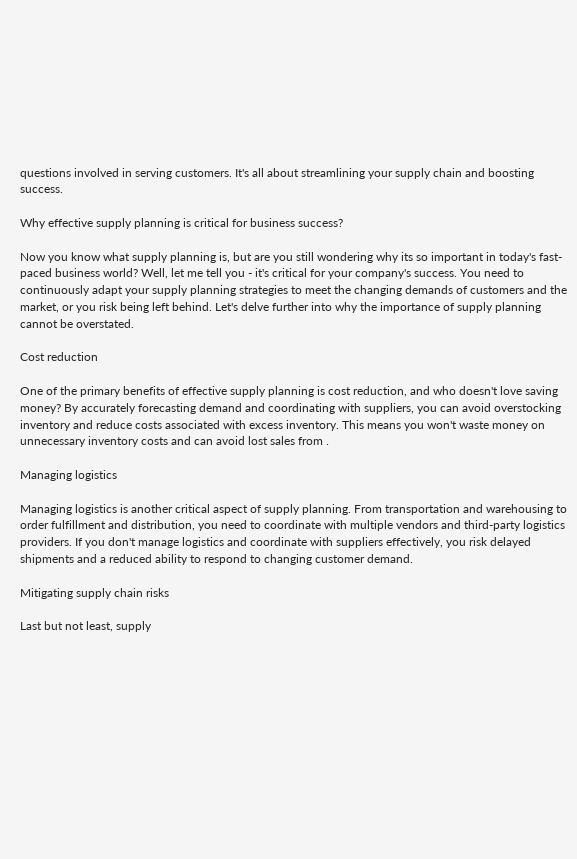questions involved in serving customers. It's all about streamlining your supply chain and boosting success.

Why effective supply planning is critical for business success?

Now you know what supply planning is, but are you still wondering why its so important in today's fast-paced business world? Well, let me tell you - it's critical for your company's success. You need to continuously adapt your supply planning strategies to meet the changing demands of customers and the market, or you risk being left behind. Let's delve further into why the importance of supply planning cannot be overstated.

Cost reduction

One of the primary benefits of effective supply planning is cost reduction, and who doesn't love saving money? By accurately forecasting demand and coordinating with suppliers, you can avoid overstocking inventory and reduce costs associated with excess inventory. This means you won't waste money on unnecessary inventory costs and can avoid lost sales from .

Managing logistics

Managing logistics is another critical aspect of supply planning. From transportation and warehousing to order fulfillment and distribution, you need to coordinate with multiple vendors and third-party logistics providers. If you don't manage logistics and coordinate with suppliers effectively, you risk delayed shipments and a reduced ability to respond to changing customer demand.

Mitigating supply chain risks

Last but not least, supply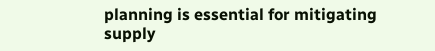planning is essential for mitigating supply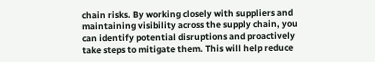chain risks. By working closely with suppliers and maintaining visibility across the supply chain, you can identify potential disruptions and proactively take steps to mitigate them. This will help reduce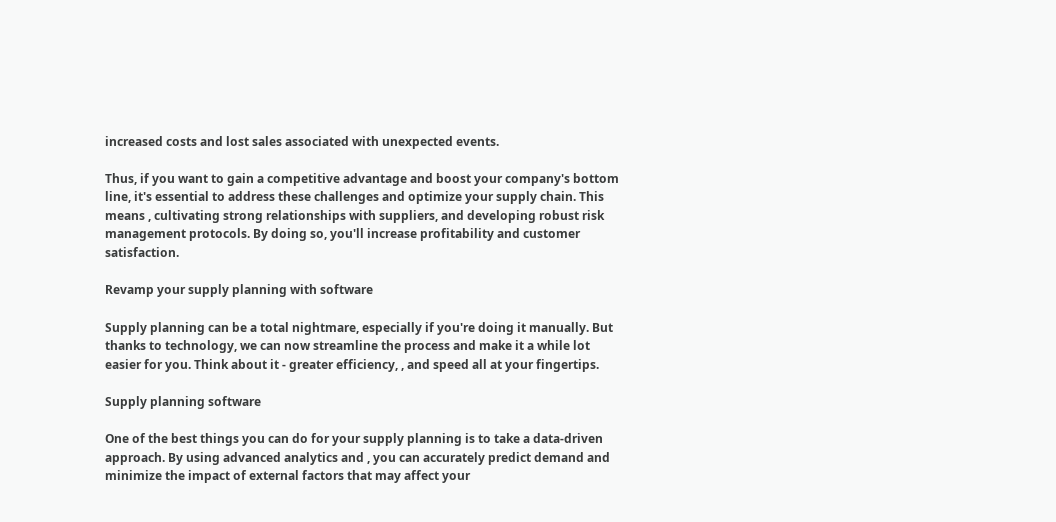increased costs and lost sales associated with unexpected events.

Thus, if you want to gain a competitive advantage and boost your company's bottom line, it's essential to address these challenges and optimize your supply chain. This means , cultivating strong relationships with suppliers, and developing robust risk management protocols. By doing so, you'll increase profitability and customer satisfaction.

Revamp your supply planning with software

Supply planning can be a total nightmare, especially if you're doing it manually. But thanks to technology, we can now streamline the process and make it a while lot easier for you. Think about it - greater efficiency, , and speed all at your fingertips.

Supply planning software

One of the best things you can do for your supply planning is to take a data-driven approach. By using advanced analytics and , you can accurately predict demand and minimize the impact of external factors that may affect your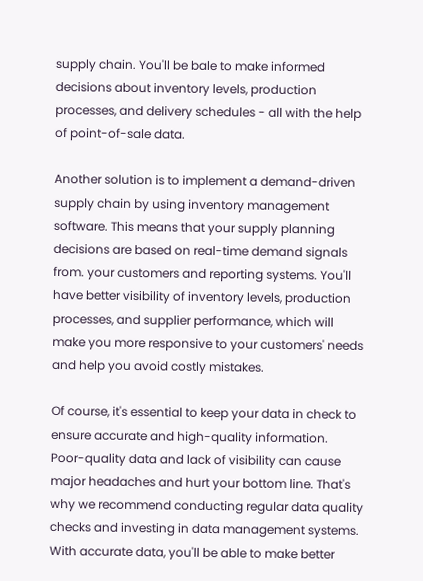supply chain. You'll be bale to make informed decisions about inventory levels, production processes, and delivery schedules - all with the help of point-of-sale data.

Another solution is to implement a demand-driven supply chain by using inventory management software. This means that your supply planning decisions are based on real-time demand signals from. your customers and reporting systems. You'll have better visibility of inventory levels, production processes, and supplier performance, which will make you more responsive to your customers' needs and help you avoid costly mistakes.

Of course, it's essential to keep your data in check to ensure accurate and high-quality information. Poor-quality data and lack of visibility can cause major headaches and hurt your bottom line. That's why we recommend conducting regular data quality checks and investing in data management systems. With accurate data, you'll be able to make better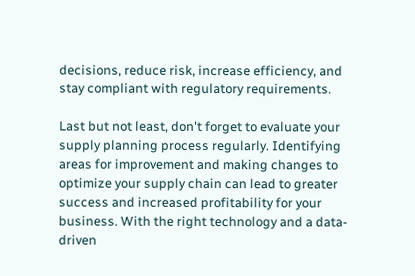decisions, reduce risk, increase efficiency, and stay compliant with regulatory requirements.

Last but not least, don't forget to evaluate your supply planning process regularly. Identifying areas for improvement and making changes to optimize your supply chain can lead to greater success and increased profitability for your business. With the right technology and a data-driven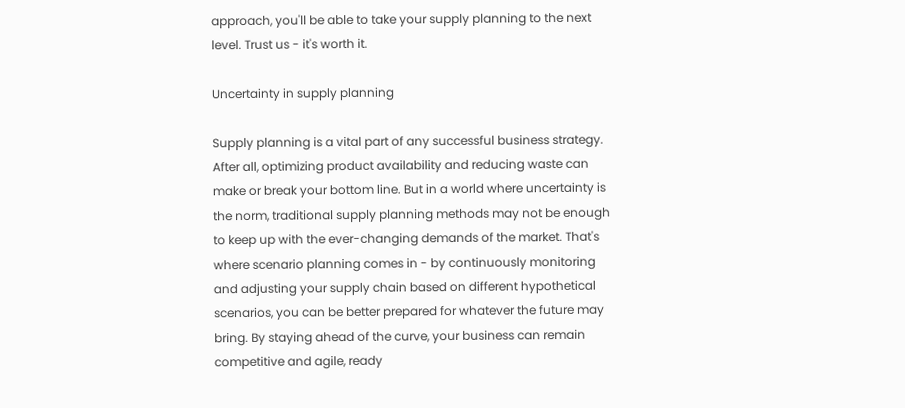approach, you'll be able to take your supply planning to the next level. Trust us - it's worth it.

Uncertainty in supply planning

Supply planning is a vital part of any successful business strategy. After all, optimizing product availability and reducing waste can make or break your bottom line. But in a world where uncertainty is the norm, traditional supply planning methods may not be enough to keep up with the ever-changing demands of the market. That's where scenario planning comes in - by continuously monitoring and adjusting your supply chain based on different hypothetical scenarios, you can be better prepared for whatever the future may bring. By staying ahead of the curve, your business can remain competitive and agile, ready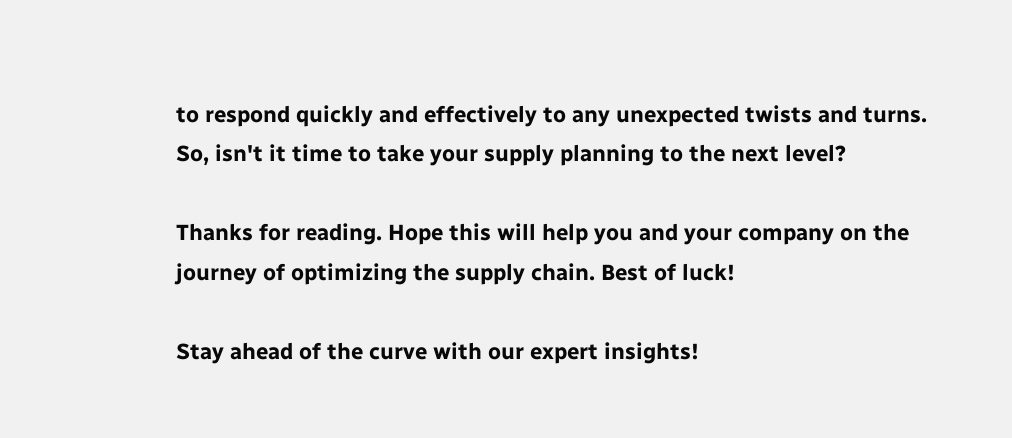to respond quickly and effectively to any unexpected twists and turns. So, isn't it time to take your supply planning to the next level?

Thanks for reading. Hope this will help you and your company on the journey of optimizing the supply chain. Best of luck!

Stay ahead of the curve with our expert insights!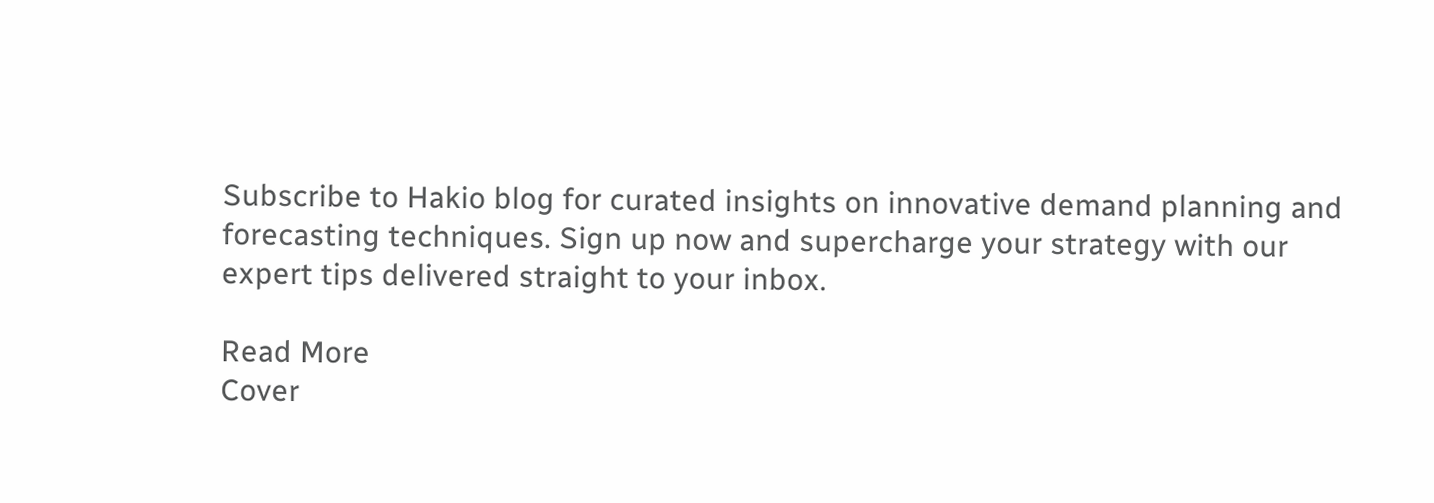Subscribe to Hakio blog for curated insights on innovative demand planning and forecasting techniques. Sign up now and supercharge your strategy with our expert tips delivered straight to your inbox.

Read More
Cover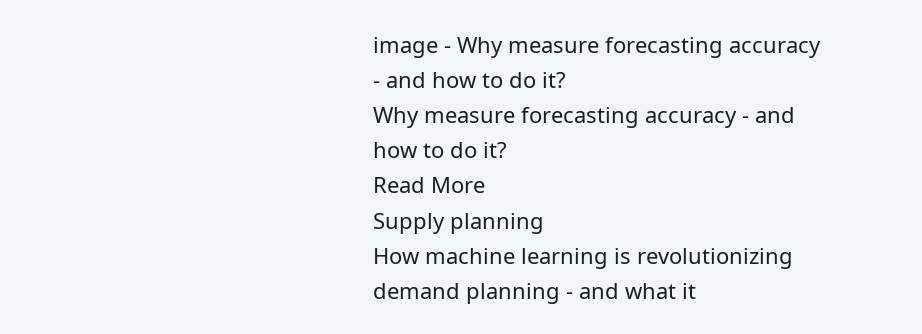image - Why measure forecasting accuracy - and how to do it?
Why measure forecasting accuracy - and how to do it?
Read More
Supply planning
How machine learning is revolutionizing demand planning - and what it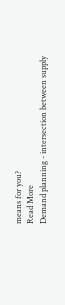means for you?
Read More
Demand planning - intersection between supply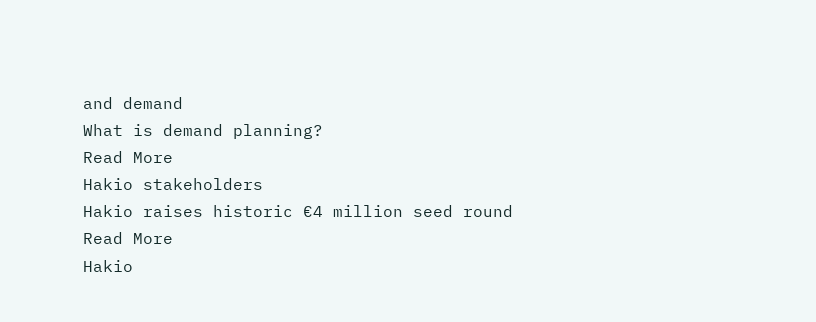and demand
What is demand planning?
Read More
Hakio stakeholders
Hakio raises historic €4 million seed round
Read More
Hakio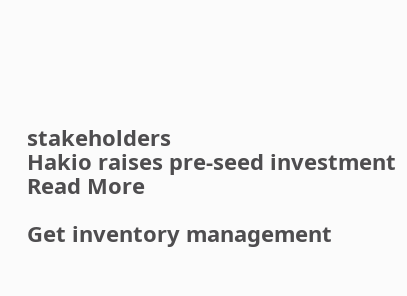stakeholders
Hakio raises pre-seed investment
Read More

Get inventory management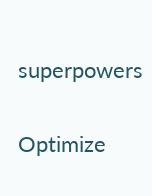superpowers

Optimize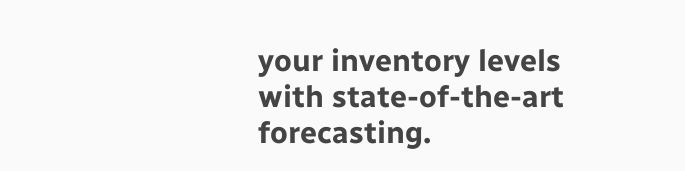your inventory levels with state-of-the-art forecasting.